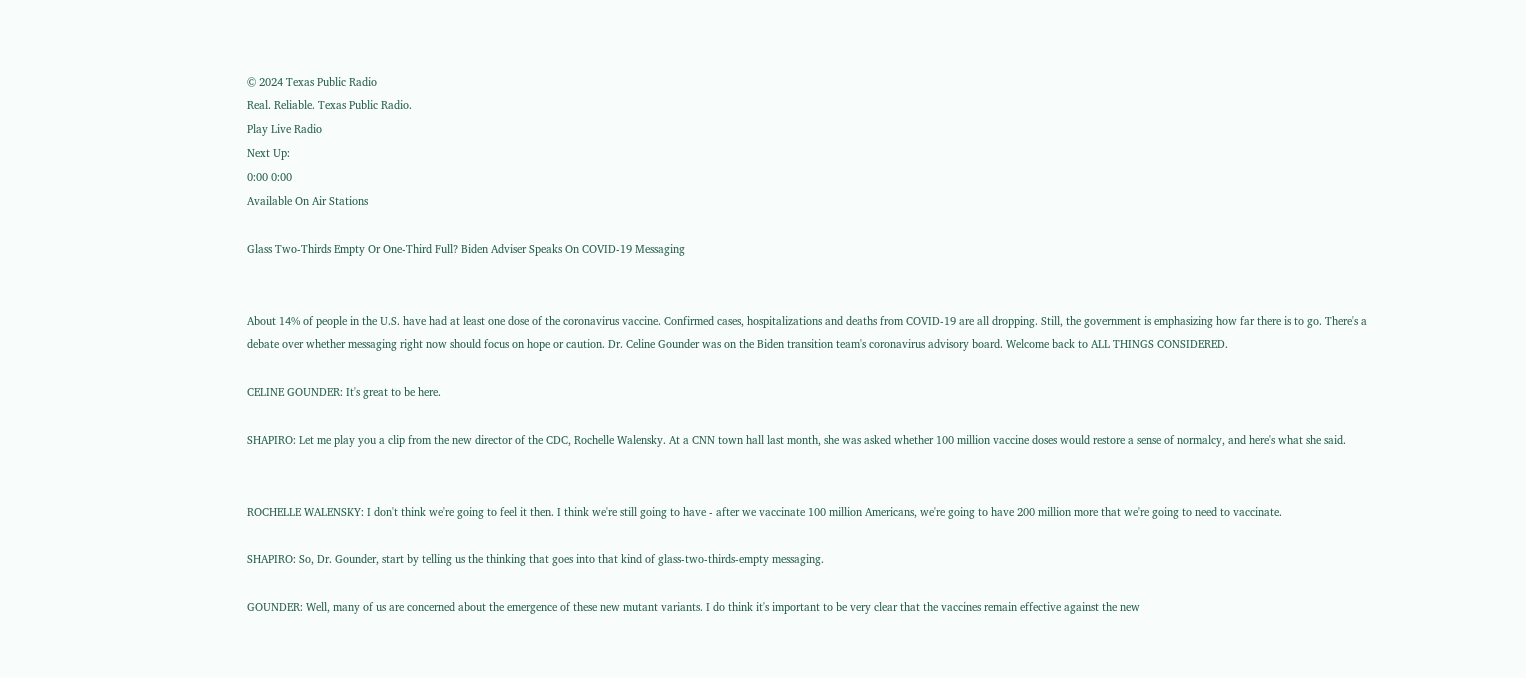© 2024 Texas Public Radio
Real. Reliable. Texas Public Radio.
Play Live Radio
Next Up:
0:00 0:00
Available On Air Stations

Glass Two-Thirds Empty Or One-Third Full? Biden Adviser Speaks On COVID-19 Messaging


About 14% of people in the U.S. have had at least one dose of the coronavirus vaccine. Confirmed cases, hospitalizations and deaths from COVID-19 are all dropping. Still, the government is emphasizing how far there is to go. There's a debate over whether messaging right now should focus on hope or caution. Dr. Celine Gounder was on the Biden transition team's coronavirus advisory board. Welcome back to ALL THINGS CONSIDERED.

CELINE GOUNDER: It's great to be here.

SHAPIRO: Let me play you a clip from the new director of the CDC, Rochelle Walensky. At a CNN town hall last month, she was asked whether 100 million vaccine doses would restore a sense of normalcy, and here's what she said.


ROCHELLE WALENSKY: I don't think we're going to feel it then. I think we're still going to have - after we vaccinate 100 million Americans, we're going to have 200 million more that we're going to need to vaccinate.

SHAPIRO: So, Dr. Gounder, start by telling us the thinking that goes into that kind of glass-two-thirds-empty messaging.

GOUNDER: Well, many of us are concerned about the emergence of these new mutant variants. I do think it's important to be very clear that the vaccines remain effective against the new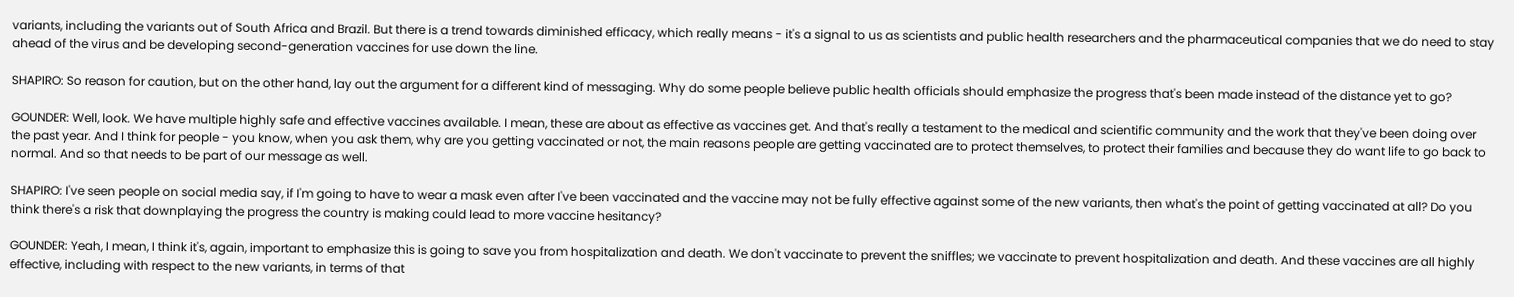variants, including the variants out of South Africa and Brazil. But there is a trend towards diminished efficacy, which really means - it's a signal to us as scientists and public health researchers and the pharmaceutical companies that we do need to stay ahead of the virus and be developing second-generation vaccines for use down the line.

SHAPIRO: So reason for caution, but on the other hand, lay out the argument for a different kind of messaging. Why do some people believe public health officials should emphasize the progress that's been made instead of the distance yet to go?

GOUNDER: Well, look. We have multiple highly safe and effective vaccines available. I mean, these are about as effective as vaccines get. And that's really a testament to the medical and scientific community and the work that they've been doing over the past year. And I think for people - you know, when you ask them, why are you getting vaccinated or not, the main reasons people are getting vaccinated are to protect themselves, to protect their families and because they do want life to go back to normal. And so that needs to be part of our message as well.

SHAPIRO: I've seen people on social media say, if I'm going to have to wear a mask even after I've been vaccinated and the vaccine may not be fully effective against some of the new variants, then what's the point of getting vaccinated at all? Do you think there's a risk that downplaying the progress the country is making could lead to more vaccine hesitancy?

GOUNDER: Yeah, I mean, I think it's, again, important to emphasize this is going to save you from hospitalization and death. We don't vaccinate to prevent the sniffles; we vaccinate to prevent hospitalization and death. And these vaccines are all highly effective, including with respect to the new variants, in terms of that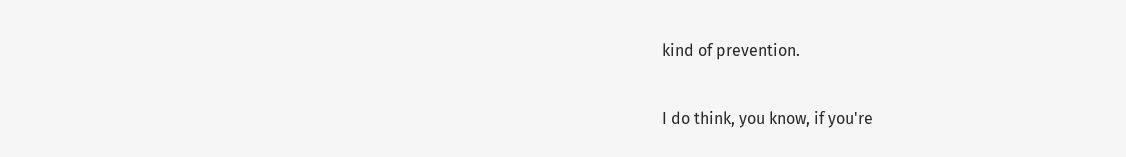kind of prevention.

I do think, you know, if you're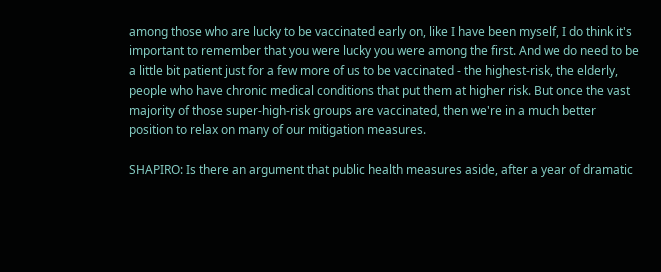among those who are lucky to be vaccinated early on, like I have been myself, I do think it's important to remember that you were lucky you were among the first. And we do need to be a little bit patient just for a few more of us to be vaccinated - the highest-risk, the elderly, people who have chronic medical conditions that put them at higher risk. But once the vast majority of those super-high-risk groups are vaccinated, then we're in a much better position to relax on many of our mitigation measures.

SHAPIRO: Is there an argument that public health measures aside, after a year of dramatic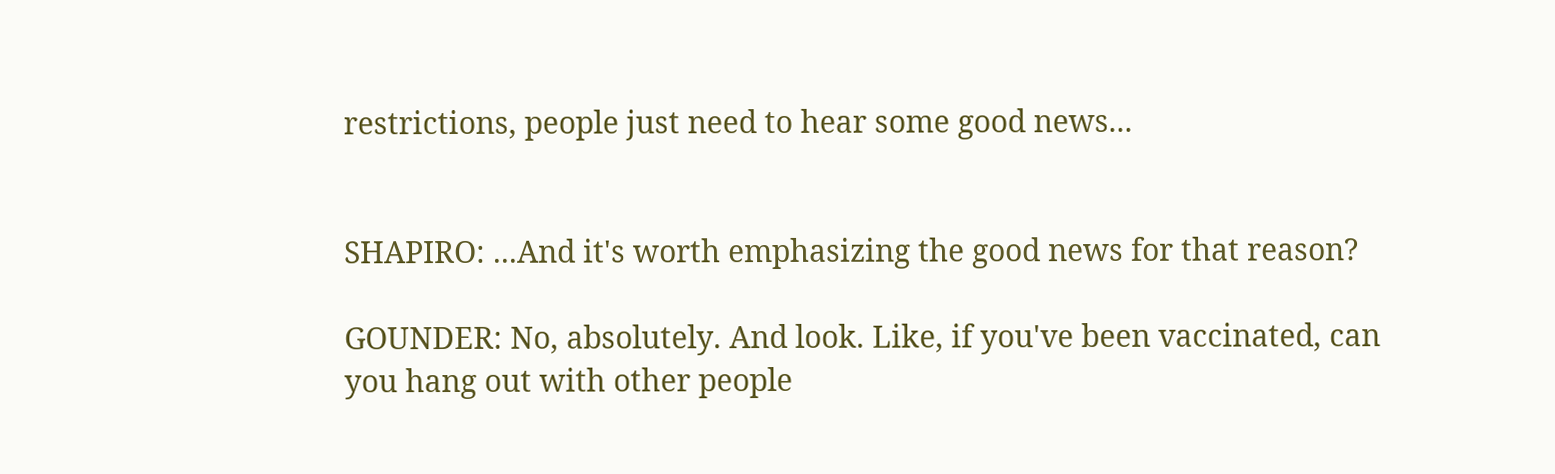restrictions, people just need to hear some good news...


SHAPIRO: ...And it's worth emphasizing the good news for that reason?

GOUNDER: No, absolutely. And look. Like, if you've been vaccinated, can you hang out with other people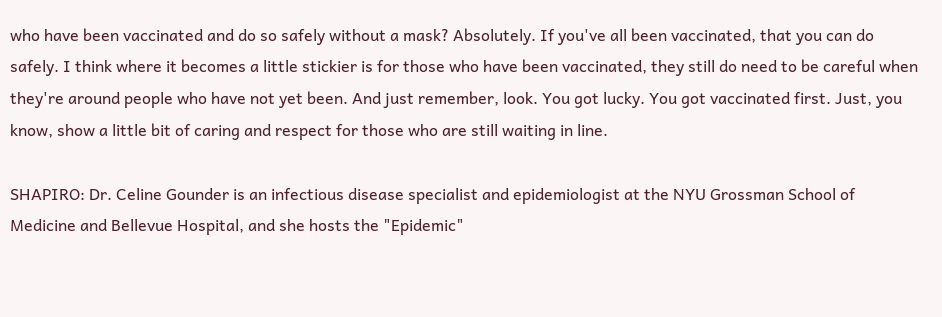who have been vaccinated and do so safely without a mask? Absolutely. If you've all been vaccinated, that you can do safely. I think where it becomes a little stickier is for those who have been vaccinated, they still do need to be careful when they're around people who have not yet been. And just remember, look. You got lucky. You got vaccinated first. Just, you know, show a little bit of caring and respect for those who are still waiting in line.

SHAPIRO: Dr. Celine Gounder is an infectious disease specialist and epidemiologist at the NYU Grossman School of Medicine and Bellevue Hospital, and she hosts the "Epidemic"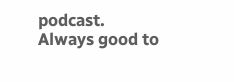podcast. Always good to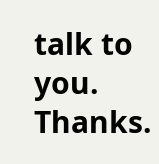talk to you. Thanks.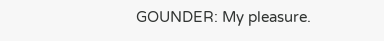GOUNDER: My pleasure.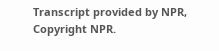Transcript provided by NPR, Copyright NPR.